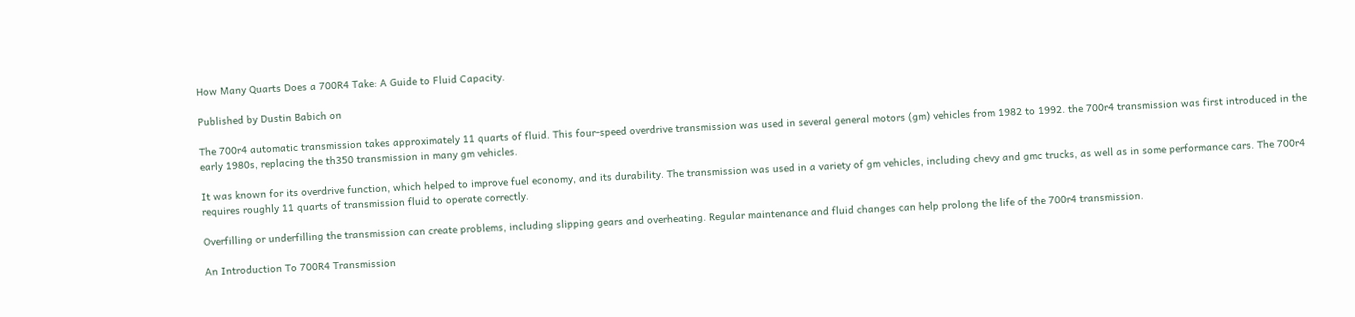How Many Quarts Does a 700R4 Take: A Guide to Fluid Capacity.

Published by Dustin Babich on

The 700r4 automatic transmission takes approximately 11 quarts of fluid. This four-speed overdrive transmission was used in several general motors (gm) vehicles from 1982 to 1992. the 700r4 transmission was first introduced in the early 1980s, replacing the th350 transmission in many gm vehicles.

It was known for its overdrive function, which helped to improve fuel economy, and its durability. The transmission was used in a variety of gm vehicles, including chevy and gmc trucks, as well as in some performance cars. The 700r4 requires roughly 11 quarts of transmission fluid to operate correctly.

Overfilling or underfilling the transmission can create problems, including slipping gears and overheating. Regular maintenance and fluid changes can help prolong the life of the 700r4 transmission.

An Introduction To 700R4 Transmission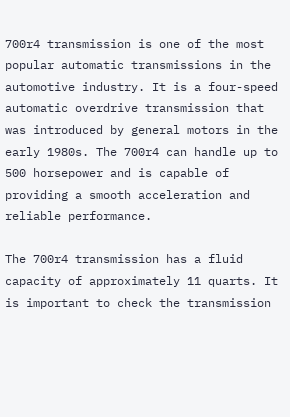700r4 transmission is one of the most popular automatic transmissions in the automotive industry. It is a four-speed automatic overdrive transmission that was introduced by general motors in the early 1980s. The 700r4 can handle up to 500 horsepower and is capable of providing a smooth acceleration and reliable performance.

The 700r4 transmission has a fluid capacity of approximately 11 quarts. It is important to check the transmission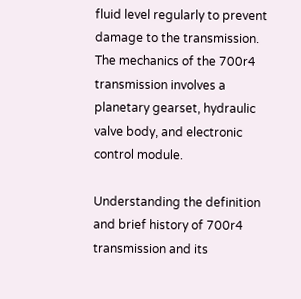fluid level regularly to prevent damage to the transmission. The mechanics of the 700r4 transmission involves a planetary gearset, hydraulic valve body, and electronic control module.

Understanding the definition and brief history of 700r4 transmission and its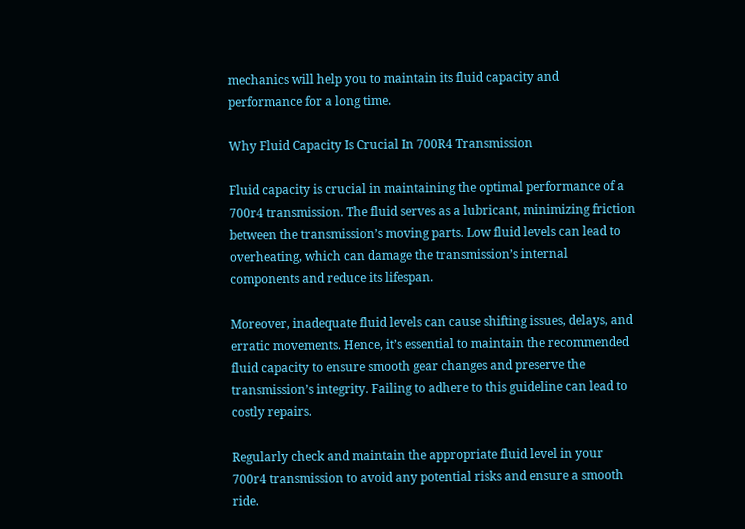mechanics will help you to maintain its fluid capacity and performance for a long time.

Why Fluid Capacity Is Crucial In 700R4 Transmission

Fluid capacity is crucial in maintaining the optimal performance of a 700r4 transmission. The fluid serves as a lubricant, minimizing friction between the transmission’s moving parts. Low fluid levels can lead to overheating, which can damage the transmission’s internal components and reduce its lifespan.

Moreover, inadequate fluid levels can cause shifting issues, delays, and erratic movements. Hence, it’s essential to maintain the recommended fluid capacity to ensure smooth gear changes and preserve the transmission’s integrity. Failing to adhere to this guideline can lead to costly repairs.

Regularly check and maintain the appropriate fluid level in your 700r4 transmission to avoid any potential risks and ensure a smooth ride.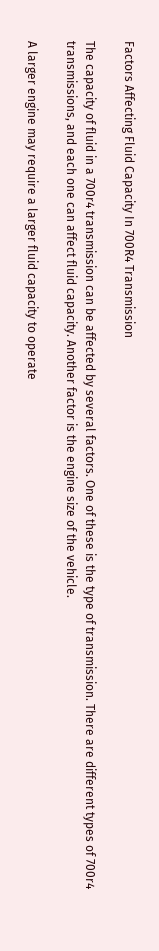Factors Affecting Fluid Capacity In 700R4 Transmission

The capacity of fluid in a 700r4 transmission can be affected by several factors. One of these is the type of transmission. There are different types of 700r4 transmissions, and each one can affect fluid capacity. Another factor is the engine size of the vehicle.

A larger engine may require a larger fluid capacity to operate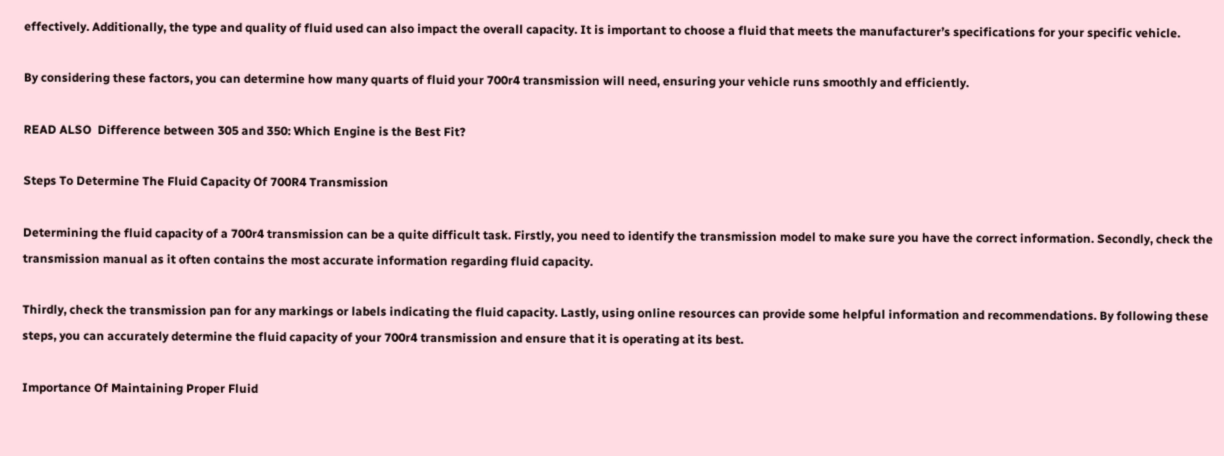effectively. Additionally, the type and quality of fluid used can also impact the overall capacity. It is important to choose a fluid that meets the manufacturer’s specifications for your specific vehicle.

By considering these factors, you can determine how many quarts of fluid your 700r4 transmission will need, ensuring your vehicle runs smoothly and efficiently.

READ ALSO  Difference between 305 and 350: Which Engine is the Best Fit?

Steps To Determine The Fluid Capacity Of 700R4 Transmission

Determining the fluid capacity of a 700r4 transmission can be a quite difficult task. Firstly, you need to identify the transmission model to make sure you have the correct information. Secondly, check the transmission manual as it often contains the most accurate information regarding fluid capacity.

Thirdly, check the transmission pan for any markings or labels indicating the fluid capacity. Lastly, using online resources can provide some helpful information and recommendations. By following these steps, you can accurately determine the fluid capacity of your 700r4 transmission and ensure that it is operating at its best.

Importance Of Maintaining Proper Fluid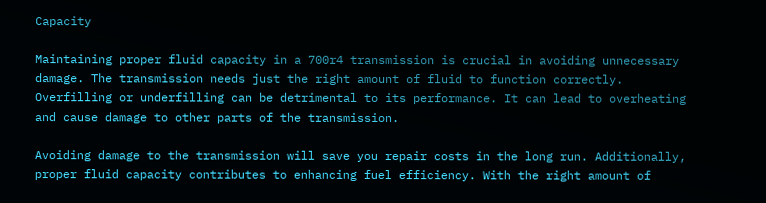Capacity

Maintaining proper fluid capacity in a 700r4 transmission is crucial in avoiding unnecessary damage. The transmission needs just the right amount of fluid to function correctly. Overfilling or underfilling can be detrimental to its performance. It can lead to overheating and cause damage to other parts of the transmission.

Avoiding damage to the transmission will save you repair costs in the long run. Additionally, proper fluid capacity contributes to enhancing fuel efficiency. With the right amount of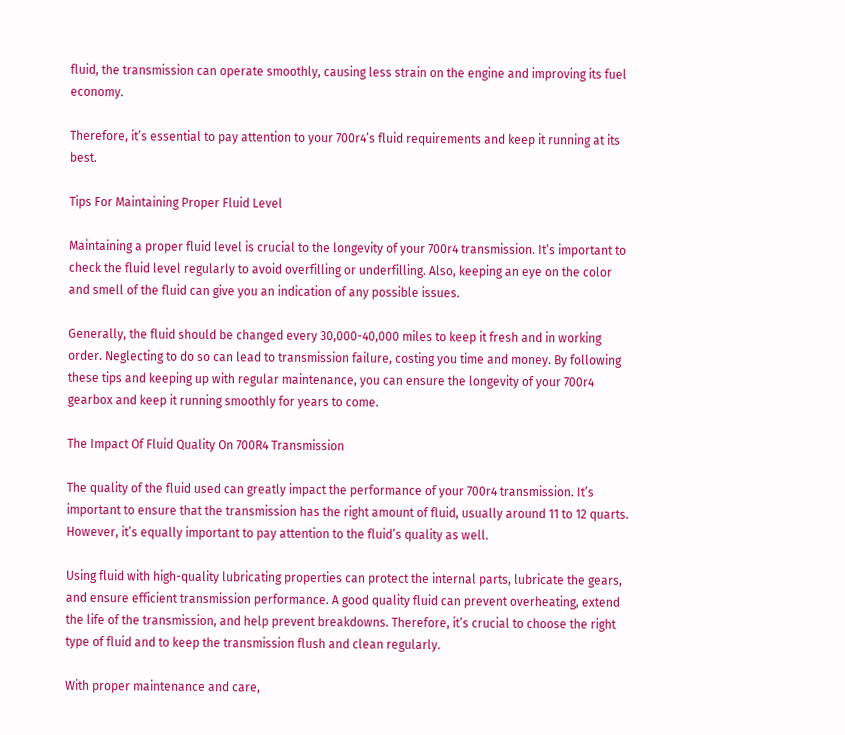fluid, the transmission can operate smoothly, causing less strain on the engine and improving its fuel economy.

Therefore, it’s essential to pay attention to your 700r4’s fluid requirements and keep it running at its best.

Tips For Maintaining Proper Fluid Level

Maintaining a proper fluid level is crucial to the longevity of your 700r4 transmission. It’s important to check the fluid level regularly to avoid overfilling or underfilling. Also, keeping an eye on the color and smell of the fluid can give you an indication of any possible issues.

Generally, the fluid should be changed every 30,000-40,000 miles to keep it fresh and in working order. Neglecting to do so can lead to transmission failure, costing you time and money. By following these tips and keeping up with regular maintenance, you can ensure the longevity of your 700r4 gearbox and keep it running smoothly for years to come.

The Impact Of Fluid Quality On 700R4 Transmission

The quality of the fluid used can greatly impact the performance of your 700r4 transmission. It’s important to ensure that the transmission has the right amount of fluid, usually around 11 to 12 quarts. However, it’s equally important to pay attention to the fluid’s quality as well.

Using fluid with high-quality lubricating properties can protect the internal parts, lubricate the gears, and ensure efficient transmission performance. A good quality fluid can prevent overheating, extend the life of the transmission, and help prevent breakdowns. Therefore, it’s crucial to choose the right type of fluid and to keep the transmission flush and clean regularly.

With proper maintenance and care,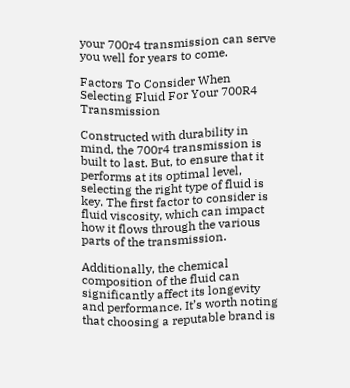your 700r4 transmission can serve you well for years to come.

Factors To Consider When Selecting Fluid For Your 700R4 Transmission

Constructed with durability in mind, the 700r4 transmission is built to last. But, to ensure that it performs at its optimal level, selecting the right type of fluid is key. The first factor to consider is fluid viscosity, which can impact how it flows through the various parts of the transmission.

Additionally, the chemical composition of the fluid can significantly affect its longevity and performance. It’s worth noting that choosing a reputable brand is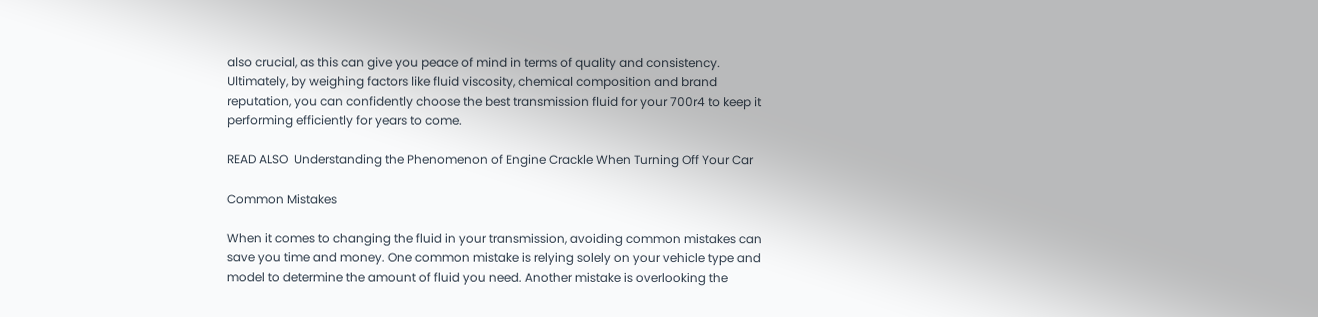also crucial, as this can give you peace of mind in terms of quality and consistency. Ultimately, by weighing factors like fluid viscosity, chemical composition and brand reputation, you can confidently choose the best transmission fluid for your 700r4 to keep it performing efficiently for years to come.

READ ALSO  Understanding the Phenomenon of Engine Crackle When Turning Off Your Car

Common Mistakes

When it comes to changing the fluid in your transmission, avoiding common mistakes can save you time and money. One common mistake is relying solely on your vehicle type and model to determine the amount of fluid you need. Another mistake is overlooking the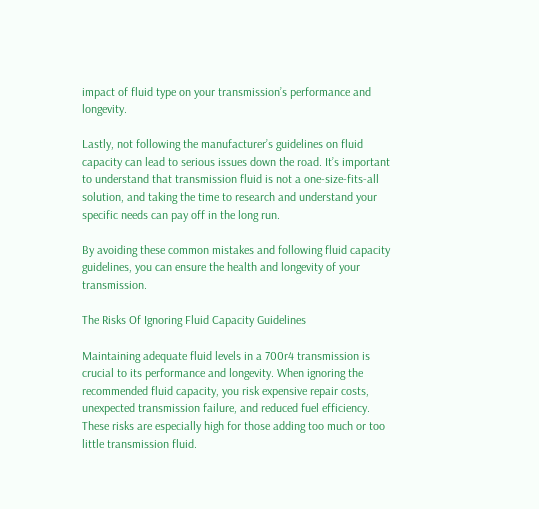impact of fluid type on your transmission’s performance and longevity.

Lastly, not following the manufacturer’s guidelines on fluid capacity can lead to serious issues down the road. It’s important to understand that transmission fluid is not a one-size-fits-all solution, and taking the time to research and understand your specific needs can pay off in the long run.

By avoiding these common mistakes and following fluid capacity guidelines, you can ensure the health and longevity of your transmission.

The Risks Of Ignoring Fluid Capacity Guidelines

Maintaining adequate fluid levels in a 700r4 transmission is crucial to its performance and longevity. When ignoring the recommended fluid capacity, you risk expensive repair costs, unexpected transmission failure, and reduced fuel efficiency. These risks are especially high for those adding too much or too little transmission fluid.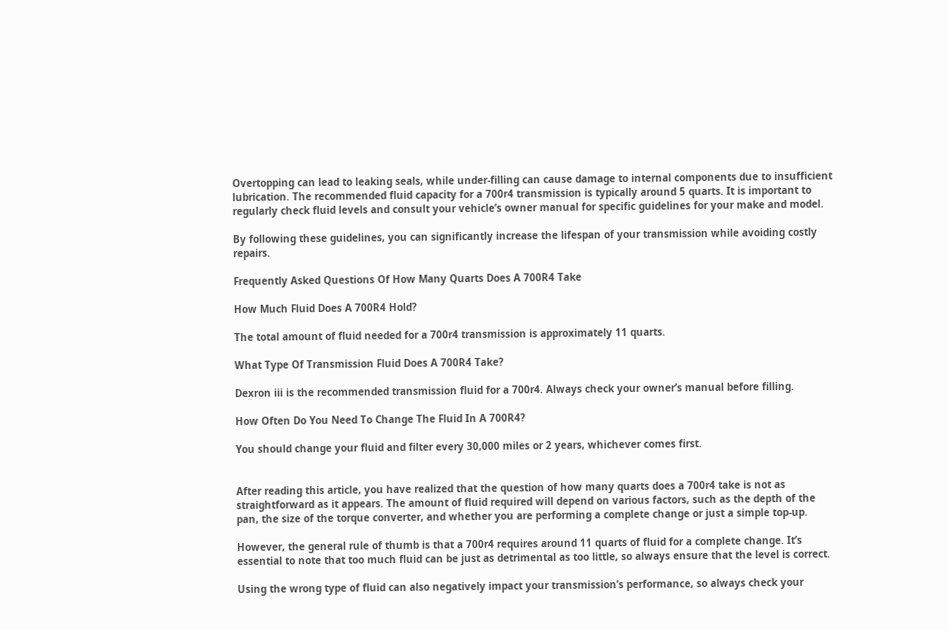Overtopping can lead to leaking seals, while under-filling can cause damage to internal components due to insufficient lubrication. The recommended fluid capacity for a 700r4 transmission is typically around 5 quarts. It is important to regularly check fluid levels and consult your vehicle’s owner manual for specific guidelines for your make and model.

By following these guidelines, you can significantly increase the lifespan of your transmission while avoiding costly repairs.

Frequently Asked Questions Of How Many Quarts Does A 700R4 Take

How Much Fluid Does A 700R4 Hold?

The total amount of fluid needed for a 700r4 transmission is approximately 11 quarts.

What Type Of Transmission Fluid Does A 700R4 Take?

Dexron iii is the recommended transmission fluid for a 700r4. Always check your owner’s manual before filling.

How Often Do You Need To Change The Fluid In A 700R4?

You should change your fluid and filter every 30,000 miles or 2 years, whichever comes first.


After reading this article, you have realized that the question of how many quarts does a 700r4 take is not as straightforward as it appears. The amount of fluid required will depend on various factors, such as the depth of the pan, the size of the torque converter, and whether you are performing a complete change or just a simple top-up.

However, the general rule of thumb is that a 700r4 requires around 11 quarts of fluid for a complete change. It’s essential to note that too much fluid can be just as detrimental as too little, so always ensure that the level is correct.

Using the wrong type of fluid can also negatively impact your transmission’s performance, so always check your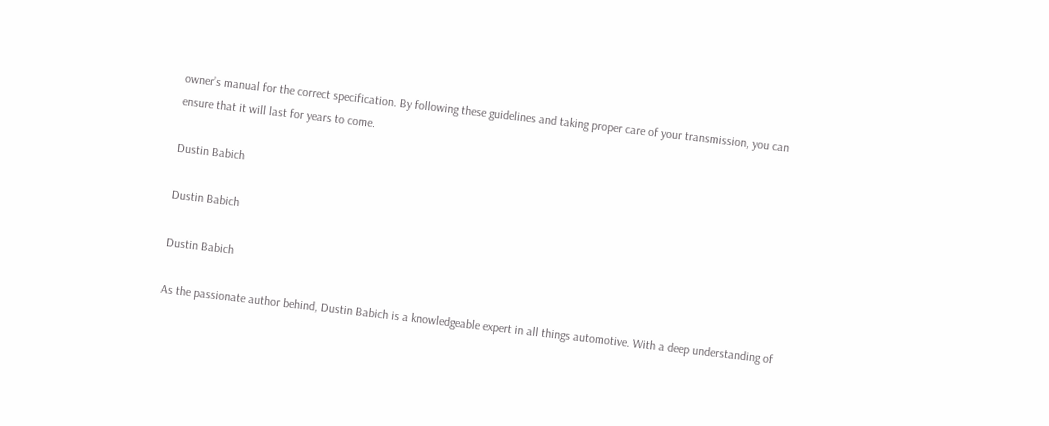owner’s manual for the correct specification. By following these guidelines and taking proper care of your transmission, you can ensure that it will last for years to come.

Dustin Babich

Dustin Babich

Dustin Babich

As the passionate author behind, Dustin Babich is a knowledgeable expert in all things automotive. With a deep understanding of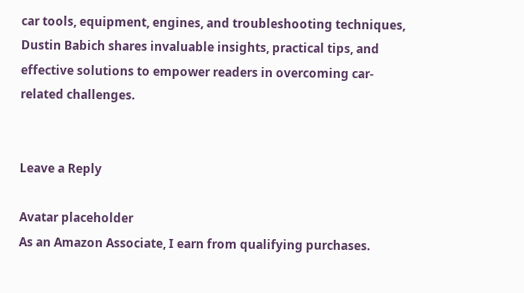car tools, equipment, engines, and troubleshooting techniques, Dustin Babich shares invaluable insights, practical tips, and effective solutions to empower readers in overcoming car-related challenges.


Leave a Reply

Avatar placeholder
As an Amazon Associate, I earn from qualifying purchases.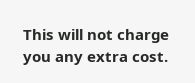This will not charge you any extra cost.